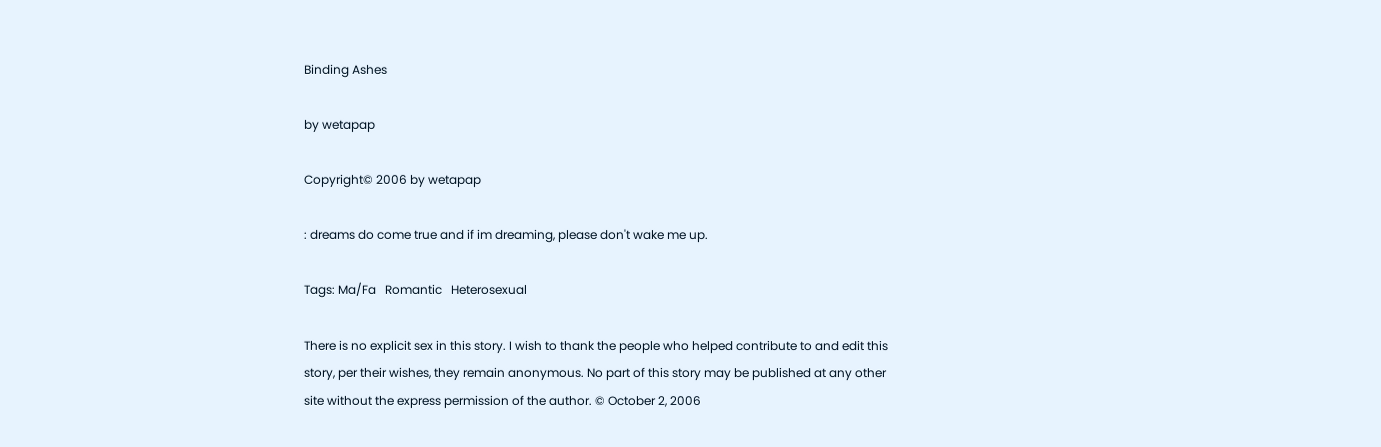Binding Ashes

by wetapap

Copyright© 2006 by wetapap

: dreams do come true and if im dreaming, please don't wake me up.

Tags: Ma/Fa   Romantic   Heterosexual

There is no explicit sex in this story. I wish to thank the people who helped contribute to and edit this story, per their wishes, they remain anonymous. No part of this story may be published at any other site without the express permission of the author. © October 2, 2006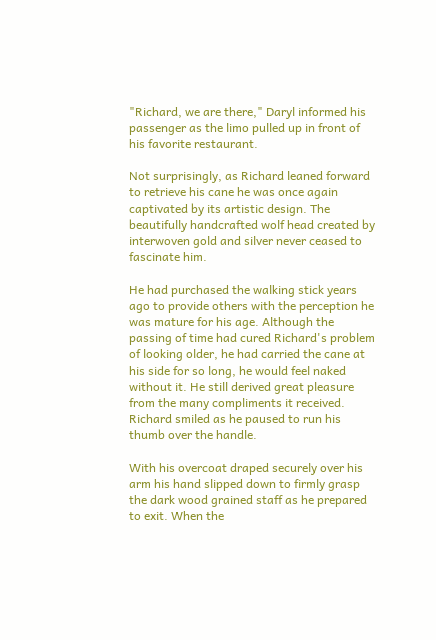"Richard, we are there," Daryl informed his passenger as the limo pulled up in front of his favorite restaurant.

Not surprisingly, as Richard leaned forward to retrieve his cane he was once again captivated by its artistic design. The beautifully handcrafted wolf head created by interwoven gold and silver never ceased to fascinate him.

He had purchased the walking stick years ago to provide others with the perception he was mature for his age. Although the passing of time had cured Richard's problem of looking older, he had carried the cane at his side for so long, he would feel naked without it. He still derived great pleasure from the many compliments it received. Richard smiled as he paused to run his thumb over the handle.

With his overcoat draped securely over his arm his hand slipped down to firmly grasp the dark wood grained staff as he prepared to exit. When the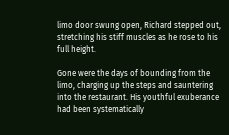limo door swung open, Richard stepped out, stretching his stiff muscles as he rose to his full height.

Gone were the days of bounding from the limo, charging up the steps and sauntering into the restaurant. His youthful exuberance had been systematically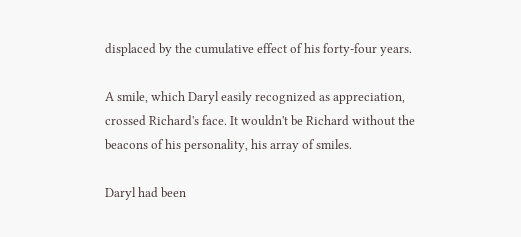displaced by the cumulative effect of his forty-four years.

A smile, which Daryl easily recognized as appreciation, crossed Richard's face. It wouldn't be Richard without the beacons of his personality, his array of smiles.

Daryl had been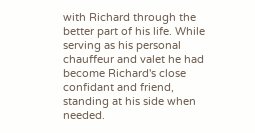with Richard through the better part of his life. While serving as his personal chauffeur and valet he had become Richard's close confidant and friend, standing at his side when needed.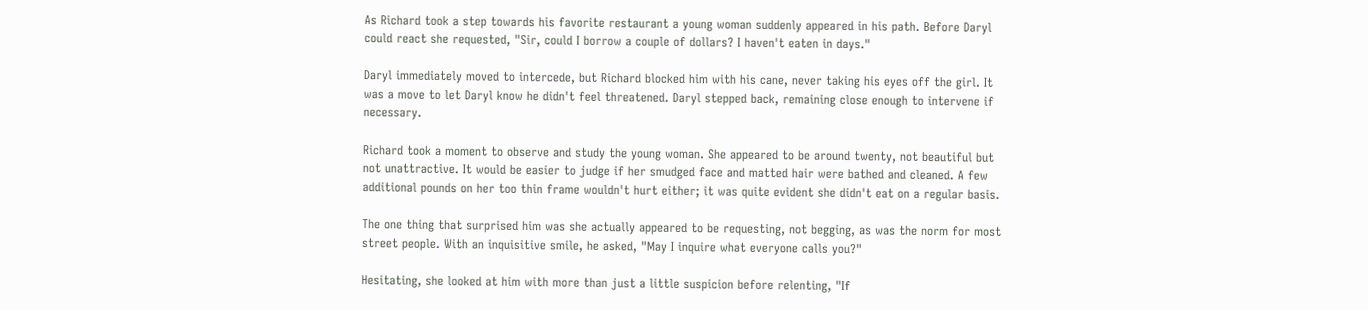As Richard took a step towards his favorite restaurant a young woman suddenly appeared in his path. Before Daryl could react she requested, "Sir, could I borrow a couple of dollars? I haven't eaten in days."

Daryl immediately moved to intercede, but Richard blocked him with his cane, never taking his eyes off the girl. It was a move to let Daryl know he didn't feel threatened. Daryl stepped back, remaining close enough to intervene if necessary.

Richard took a moment to observe and study the young woman. She appeared to be around twenty, not beautiful but not unattractive. It would be easier to judge if her smudged face and matted hair were bathed and cleaned. A few additional pounds on her too thin frame wouldn't hurt either; it was quite evident she didn't eat on a regular basis.

The one thing that surprised him was she actually appeared to be requesting, not begging, as was the norm for most street people. With an inquisitive smile, he asked, "May I inquire what everyone calls you?"

Hesitating, she looked at him with more than just a little suspicion before relenting, "If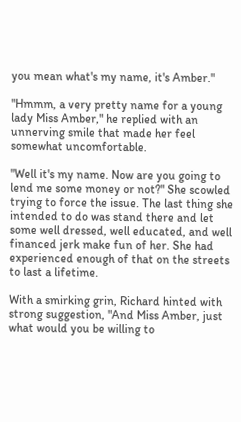you mean what's my name, it's Amber."

"Hmmm, a very pretty name for a young lady Miss Amber," he replied with an unnerving smile that made her feel somewhat uncomfortable.

"Well it's my name. Now are you going to lend me some money or not?" She scowled trying to force the issue. The last thing she intended to do was stand there and let some well dressed, well educated, and well financed jerk make fun of her. She had experienced enough of that on the streets to last a lifetime.

With a smirking grin, Richard hinted with strong suggestion, "And Miss Amber, just what would you be willing to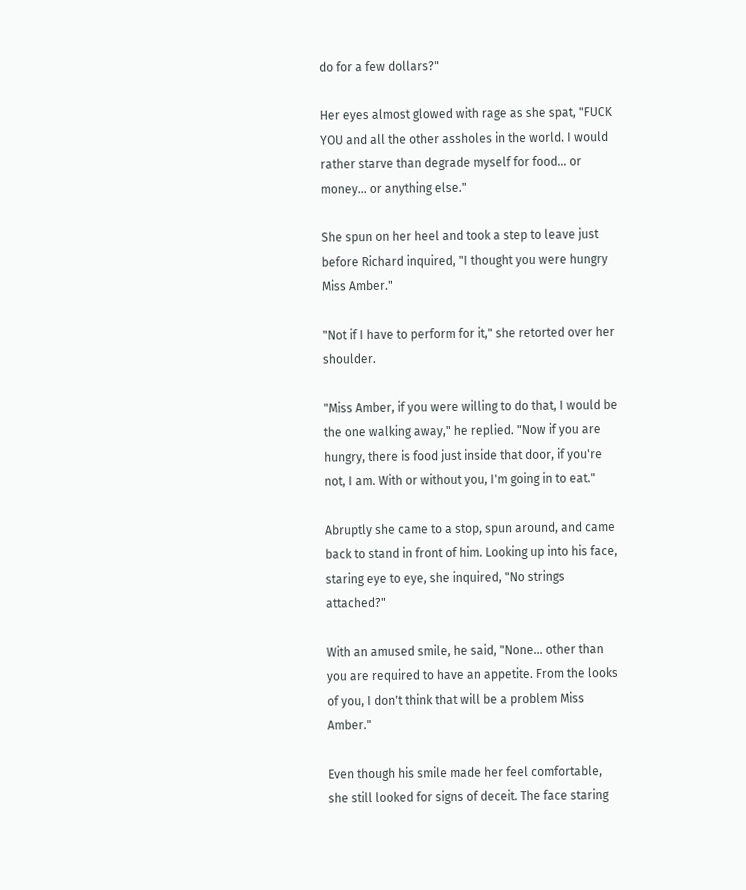do for a few dollars?"

Her eyes almost glowed with rage as she spat, "FUCK YOU and all the other assholes in the world. I would rather starve than degrade myself for food... or money... or anything else."

She spun on her heel and took a step to leave just before Richard inquired, "I thought you were hungry Miss Amber."

"Not if I have to perform for it," she retorted over her shoulder.

"Miss Amber, if you were willing to do that, I would be the one walking away," he replied. "Now if you are hungry, there is food just inside that door, if you're not, I am. With or without you, I'm going in to eat."

Abruptly she came to a stop, spun around, and came back to stand in front of him. Looking up into his face, staring eye to eye, she inquired, "No strings attached?"

With an amused smile, he said, "None... other than you are required to have an appetite. From the looks of you, I don't think that will be a problem Miss Amber."

Even though his smile made her feel comfortable, she still looked for signs of deceit. The face staring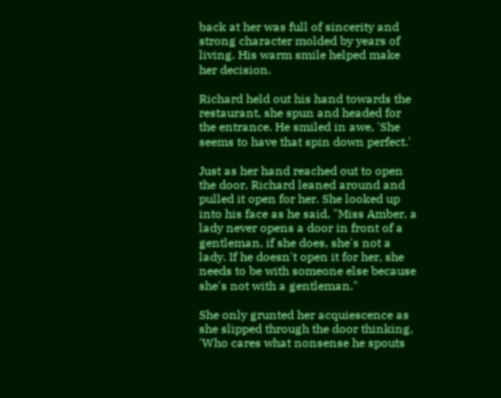back at her was full of sincerity and strong character molded by years of living. His warm smile helped make her decision.

Richard held out his hand towards the restaurant, she spun and headed for the entrance. He smiled in awe, 'She seems to have that spin down perfect.'

Just as her hand reached out to open the door, Richard leaned around and pulled it open for her. She looked up into his face as he said, "Miss Amber, a lady never opens a door in front of a gentleman, if she does, she's not a lady. If he doesn't open it for her, she needs to be with someone else because she's not with a gentleman."

She only grunted her acquiescence as she slipped through the door thinking, 'Who cares what nonsense he spouts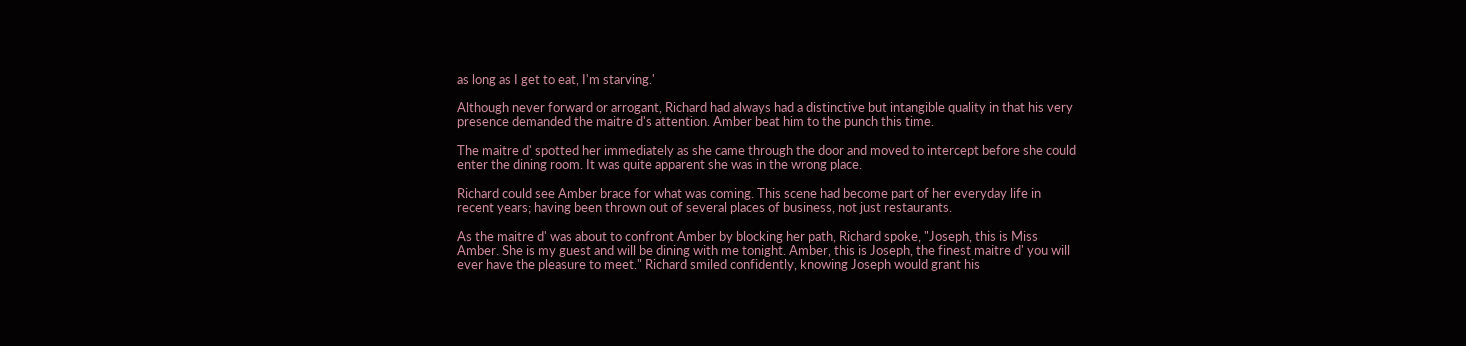as long as I get to eat, I'm starving.'

Although never forward or arrogant, Richard had always had a distinctive but intangible quality in that his very presence demanded the maitre d's attention. Amber beat him to the punch this time.

The maitre d' spotted her immediately as she came through the door and moved to intercept before she could enter the dining room. It was quite apparent she was in the wrong place.

Richard could see Amber brace for what was coming. This scene had become part of her everyday life in recent years; having been thrown out of several places of business, not just restaurants.

As the maitre d' was about to confront Amber by blocking her path, Richard spoke, "Joseph, this is Miss Amber. She is my guest and will be dining with me tonight. Amber, this is Joseph, the finest maitre d' you will ever have the pleasure to meet." Richard smiled confidently, knowing Joseph would grant his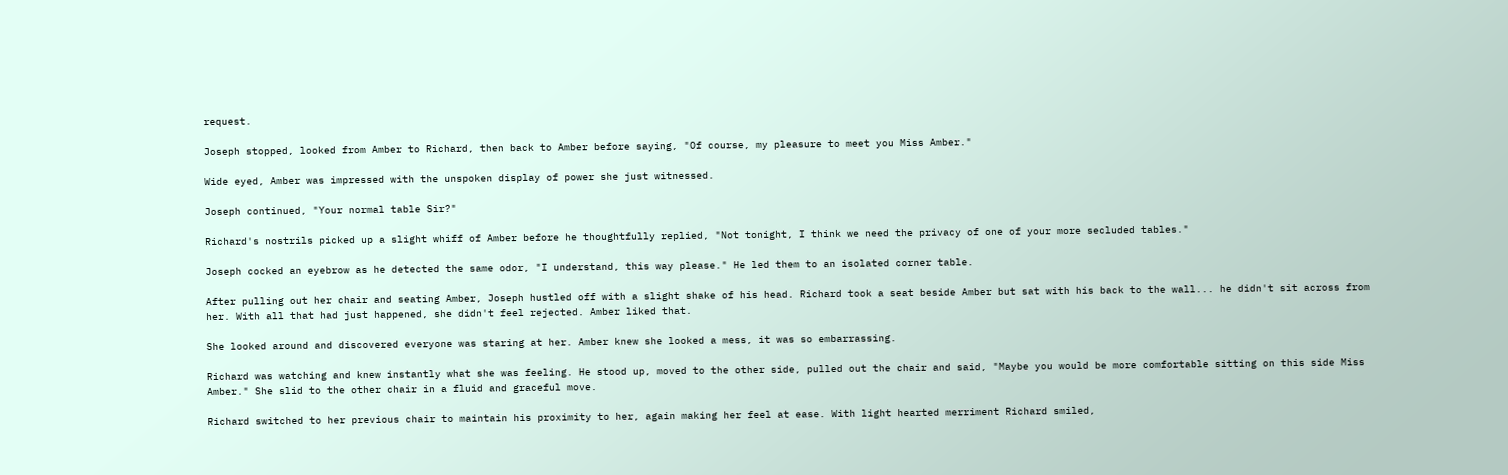request.

Joseph stopped, looked from Amber to Richard, then back to Amber before saying, "Of course, my pleasure to meet you Miss Amber."

Wide eyed, Amber was impressed with the unspoken display of power she just witnessed.

Joseph continued, "Your normal table Sir?"

Richard's nostrils picked up a slight whiff of Amber before he thoughtfully replied, "Not tonight, I think we need the privacy of one of your more secluded tables."

Joseph cocked an eyebrow as he detected the same odor, "I understand, this way please." He led them to an isolated corner table.

After pulling out her chair and seating Amber, Joseph hustled off with a slight shake of his head. Richard took a seat beside Amber but sat with his back to the wall... he didn't sit across from her. With all that had just happened, she didn't feel rejected. Amber liked that.

She looked around and discovered everyone was staring at her. Amber knew she looked a mess, it was so embarrassing.

Richard was watching and knew instantly what she was feeling. He stood up, moved to the other side, pulled out the chair and said, "Maybe you would be more comfortable sitting on this side Miss Amber." She slid to the other chair in a fluid and graceful move.

Richard switched to her previous chair to maintain his proximity to her, again making her feel at ease. With light hearted merriment Richard smiled,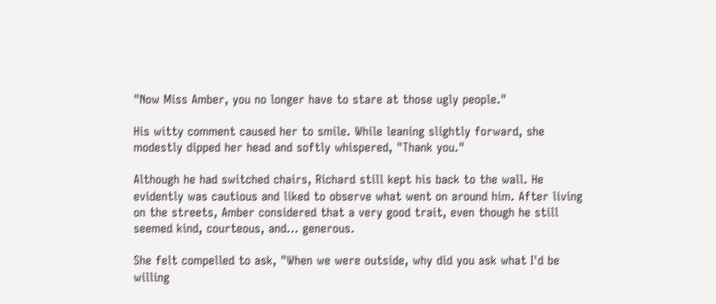"Now Miss Amber, you no longer have to stare at those ugly people."

His witty comment caused her to smile. While leaning slightly forward, she modestly dipped her head and softly whispered, "Thank you."

Although he had switched chairs, Richard still kept his back to the wall. He evidently was cautious and liked to observe what went on around him. After living on the streets, Amber considered that a very good trait, even though he still seemed kind, courteous, and... generous.

She felt compelled to ask, "When we were outside, why did you ask what I'd be willing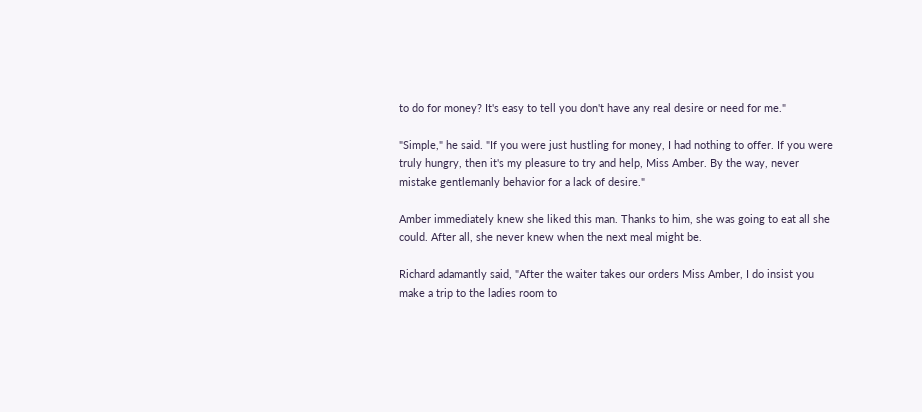to do for money? It's easy to tell you don't have any real desire or need for me."

"Simple," he said. "If you were just hustling for money, I had nothing to offer. If you were truly hungry, then it's my pleasure to try and help, Miss Amber. By the way, never mistake gentlemanly behavior for a lack of desire."

Amber immediately knew she liked this man. Thanks to him, she was going to eat all she could. After all, she never knew when the next meal might be.

Richard adamantly said, "After the waiter takes our orders Miss Amber, I do insist you make a trip to the ladies room to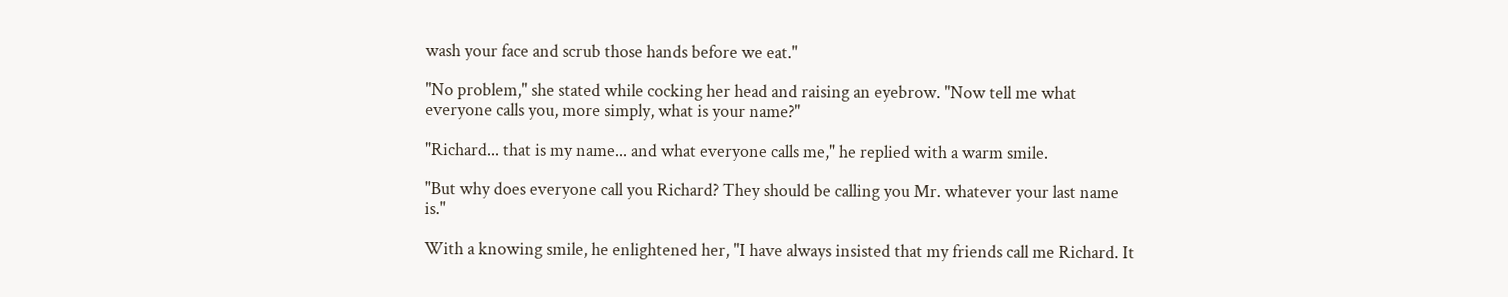wash your face and scrub those hands before we eat."

"No problem," she stated while cocking her head and raising an eyebrow. "Now tell me what everyone calls you, more simply, what is your name?"

"Richard... that is my name... and what everyone calls me," he replied with a warm smile.

"But why does everyone call you Richard? They should be calling you Mr. whatever your last name is."

With a knowing smile, he enlightened her, "I have always insisted that my friends call me Richard. It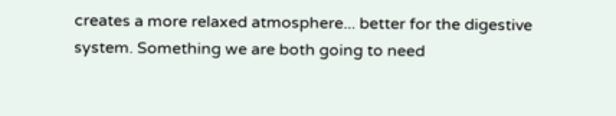creates a more relaxed atmosphere... better for the digestive system. Something we are both going to need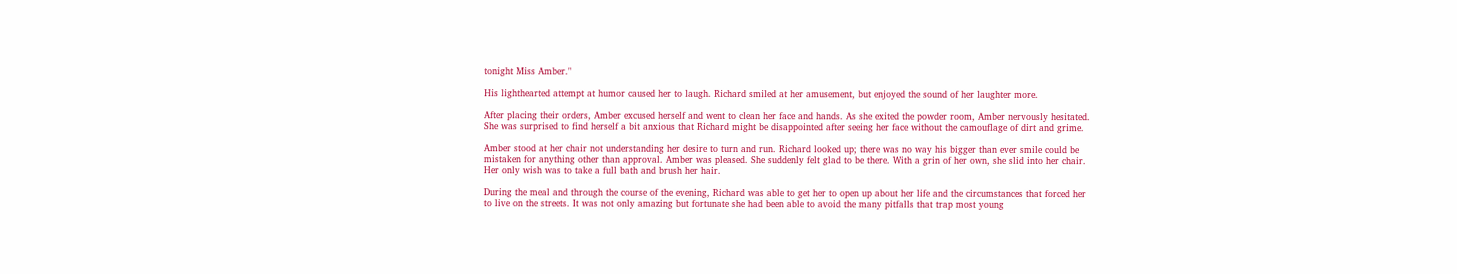tonight Miss Amber."

His lighthearted attempt at humor caused her to laugh. Richard smiled at her amusement, but enjoyed the sound of her laughter more.

After placing their orders, Amber excused herself and went to clean her face and hands. As she exited the powder room, Amber nervously hesitated. She was surprised to find herself a bit anxious that Richard might be disappointed after seeing her face without the camouflage of dirt and grime.

Amber stood at her chair not understanding her desire to turn and run. Richard looked up; there was no way his bigger than ever smile could be mistaken for anything other than approval. Amber was pleased. She suddenly felt glad to be there. With a grin of her own, she slid into her chair. Her only wish was to take a full bath and brush her hair.

During the meal and through the course of the evening, Richard was able to get her to open up about her life and the circumstances that forced her to live on the streets. It was not only amazing but fortunate she had been able to avoid the many pitfalls that trap most young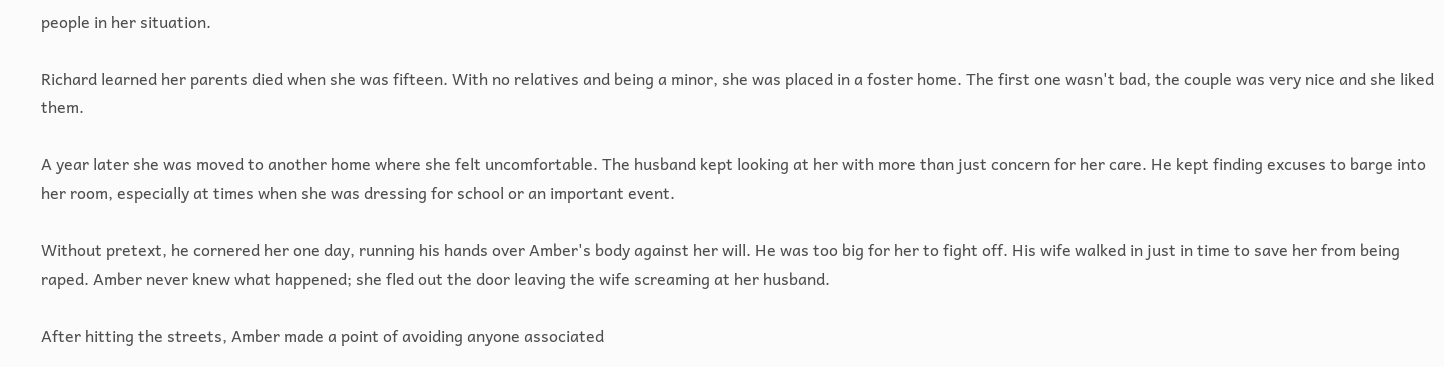people in her situation.

Richard learned her parents died when she was fifteen. With no relatives and being a minor, she was placed in a foster home. The first one wasn't bad, the couple was very nice and she liked them.

A year later she was moved to another home where she felt uncomfortable. The husband kept looking at her with more than just concern for her care. He kept finding excuses to barge into her room, especially at times when she was dressing for school or an important event.

Without pretext, he cornered her one day, running his hands over Amber's body against her will. He was too big for her to fight off. His wife walked in just in time to save her from being raped. Amber never knew what happened; she fled out the door leaving the wife screaming at her husband.

After hitting the streets, Amber made a point of avoiding anyone associated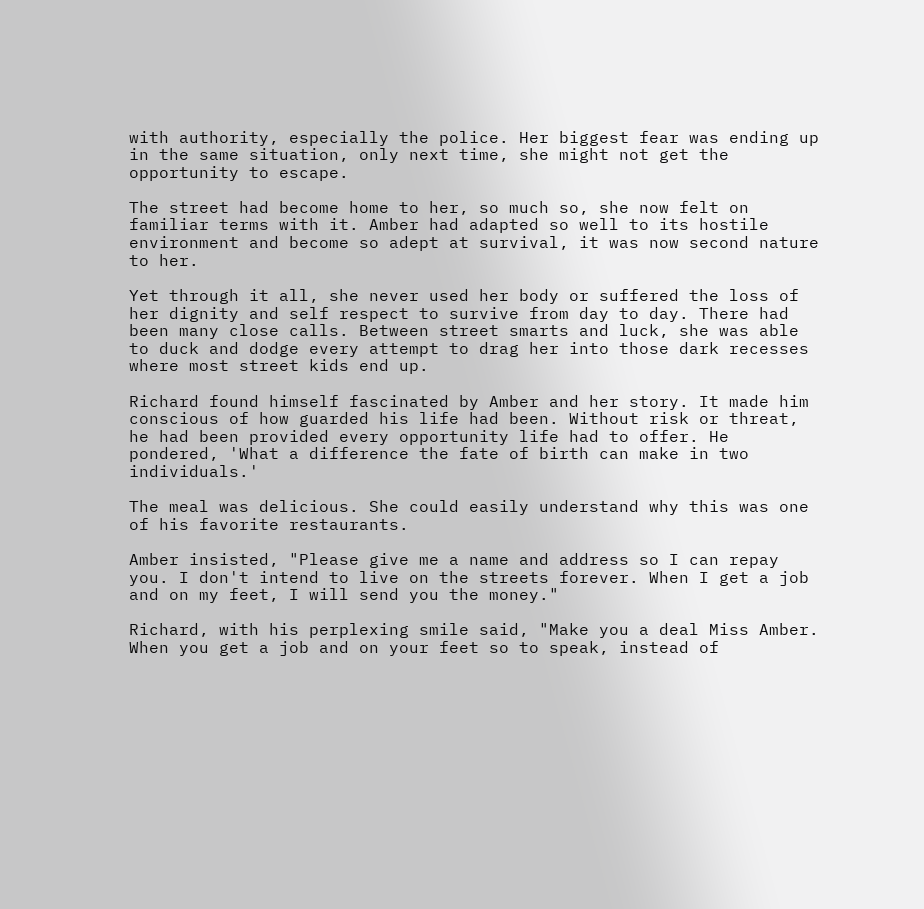with authority, especially the police. Her biggest fear was ending up in the same situation, only next time, she might not get the opportunity to escape.

The street had become home to her, so much so, she now felt on familiar terms with it. Amber had adapted so well to its hostile environment and become so adept at survival, it was now second nature to her.

Yet through it all, she never used her body or suffered the loss of her dignity and self respect to survive from day to day. There had been many close calls. Between street smarts and luck, she was able to duck and dodge every attempt to drag her into those dark recesses where most street kids end up.

Richard found himself fascinated by Amber and her story. It made him conscious of how guarded his life had been. Without risk or threat, he had been provided every opportunity life had to offer. He pondered, 'What a difference the fate of birth can make in two individuals.'

The meal was delicious. She could easily understand why this was one of his favorite restaurants.

Amber insisted, "Please give me a name and address so I can repay you. I don't intend to live on the streets forever. When I get a job and on my feet, I will send you the money."

Richard, with his perplexing smile said, "Make you a deal Miss Amber. When you get a job and on your feet so to speak, instead of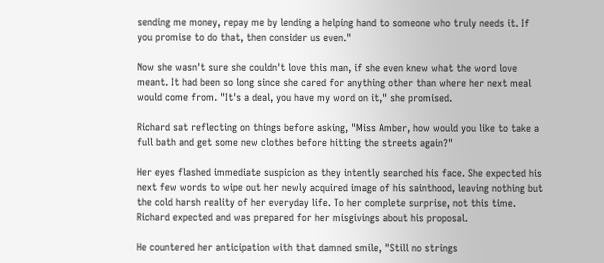sending me money, repay me by lending a helping hand to someone who truly needs it. If you promise to do that, then consider us even."

Now she wasn't sure she couldn't love this man, if she even knew what the word love meant. It had been so long since she cared for anything other than where her next meal would come from. "It's a deal, you have my word on it," she promised.

Richard sat reflecting on things before asking, "Miss Amber, how would you like to take a full bath and get some new clothes before hitting the streets again?"

Her eyes flashed immediate suspicion as they intently searched his face. She expected his next few words to wipe out her newly acquired image of his sainthood, leaving nothing but the cold harsh reality of her everyday life. To her complete surprise, not this time. Richard expected and was prepared for her misgivings about his proposal.

He countered her anticipation with that damned smile, "Still no strings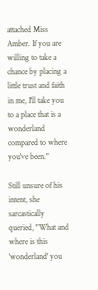attached Miss Amber. If you are willing to take a chance by placing a little trust and faith in me, I'll take you to a place that is a wonderland compared to where you've been."

Still unsure of his intent, she sarcastically queried, "What and where is this 'wonderland' you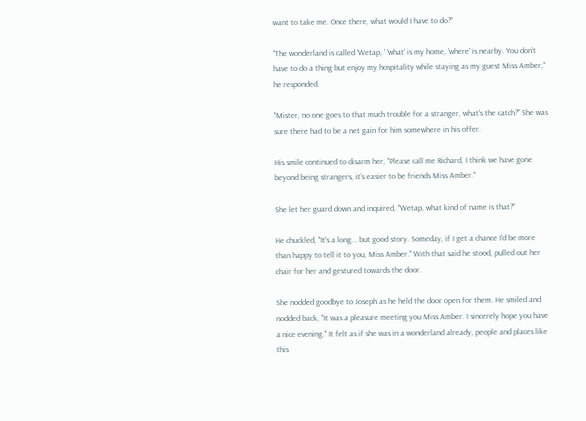want to take me. Once there, what would I have to do?"

"The wonderland is called 'Wetap, ' 'what' is my home, 'where' is nearby. You don't have to do a thing but enjoy my hospitality while staying as my guest Miss Amber," he responded.

"Mister, no one goes to that much trouble for a stranger, what's the catch?" She was sure there had to be a net gain for him somewhere in his offer.

His smile continued to disarm her, "Please call me Richard, I think we have gone beyond being strangers, it's easier to be friends Miss Amber."

She let her guard down and inquired, "Wetap, what kind of name is that?"

He chuckled, "It's a long... but good story. Someday, if I get a chance I'd be more than happy to tell it to you, Miss Amber." With that said he stood, pulled out her chair for her and gestured towards the door.

She nodded goodbye to Joseph as he held the door open for them. He smiled and nodded back, "It was a pleasure meeting you Miss Amber. I sincerely hope you have a nice evening." It felt as if she was in a wonderland already, people and places like this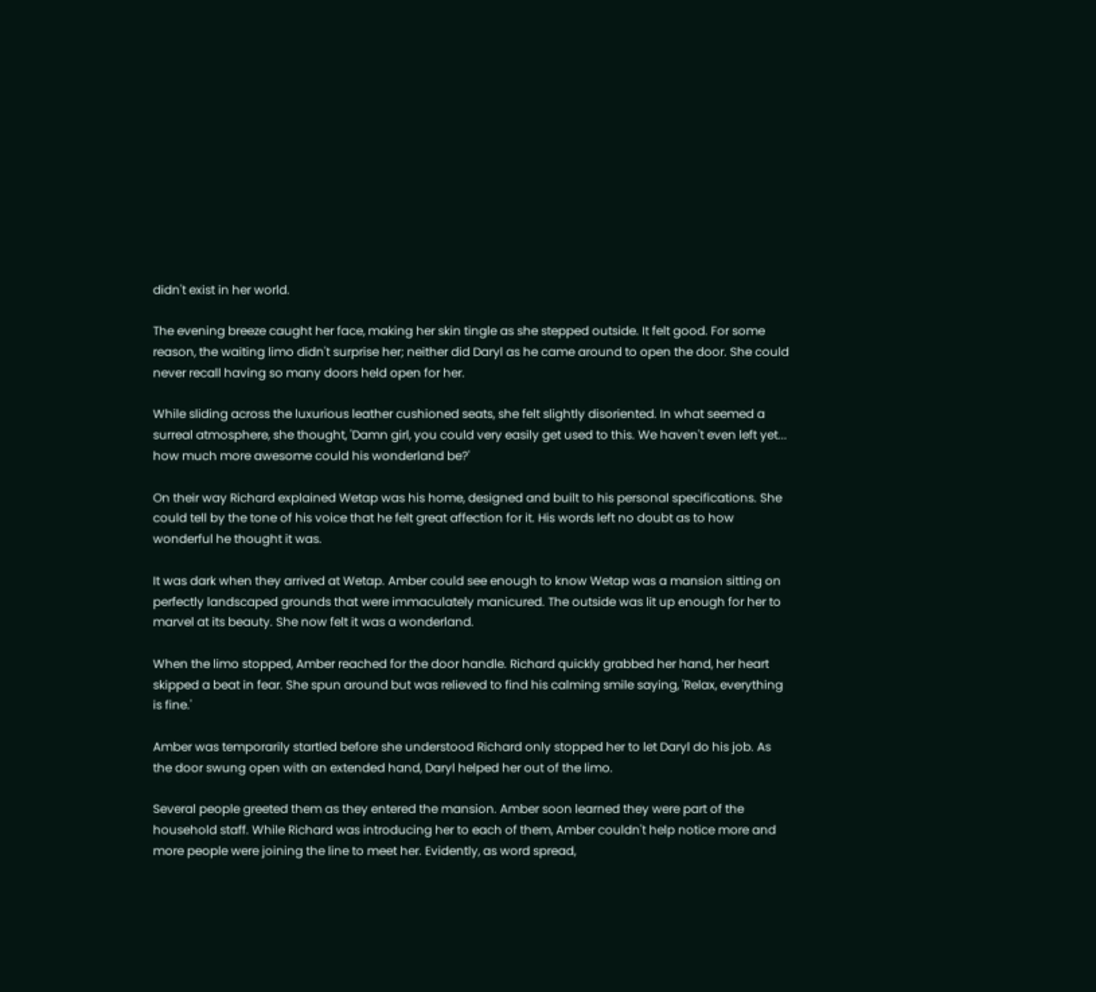didn't exist in her world.

The evening breeze caught her face, making her skin tingle as she stepped outside. It felt good. For some reason, the waiting limo didn't surprise her; neither did Daryl as he came around to open the door. She could never recall having so many doors held open for her.

While sliding across the luxurious leather cushioned seats, she felt slightly disoriented. In what seemed a surreal atmosphere, she thought, 'Damn girl, you could very easily get used to this. We haven't even left yet... how much more awesome could his wonderland be?'

On their way Richard explained Wetap was his home, designed and built to his personal specifications. She could tell by the tone of his voice that he felt great affection for it. His words left no doubt as to how wonderful he thought it was.

It was dark when they arrived at Wetap. Amber could see enough to know Wetap was a mansion sitting on perfectly landscaped grounds that were immaculately manicured. The outside was lit up enough for her to marvel at its beauty. She now felt it was a wonderland.

When the limo stopped, Amber reached for the door handle. Richard quickly grabbed her hand, her heart skipped a beat in fear. She spun around but was relieved to find his calming smile saying, 'Relax, everything is fine.'

Amber was temporarily startled before she understood Richard only stopped her to let Daryl do his job. As the door swung open with an extended hand, Daryl helped her out of the limo.

Several people greeted them as they entered the mansion. Amber soon learned they were part of the household staff. While Richard was introducing her to each of them, Amber couldn't help notice more and more people were joining the line to meet her. Evidently, as word spread,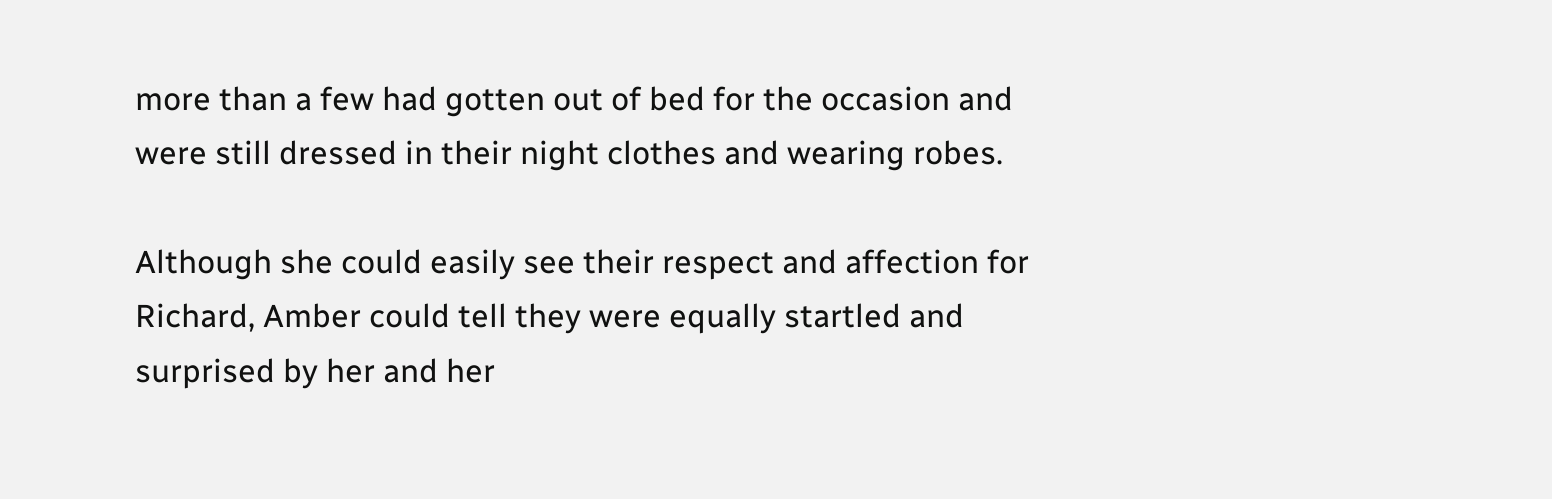more than a few had gotten out of bed for the occasion and were still dressed in their night clothes and wearing robes.

Although she could easily see their respect and affection for Richard, Amber could tell they were equally startled and surprised by her and her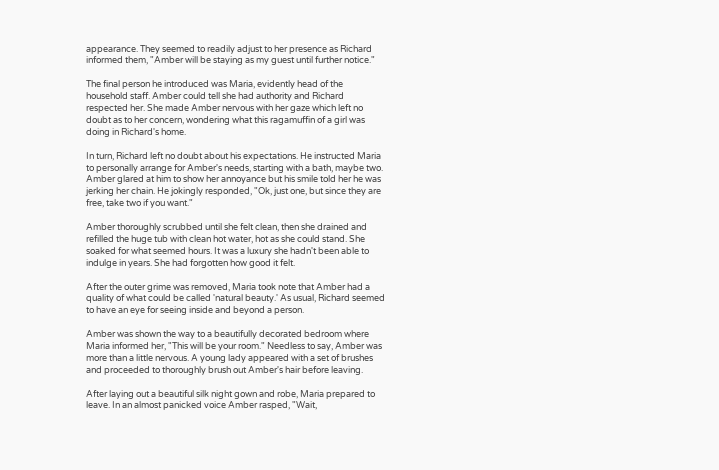appearance. They seemed to readily adjust to her presence as Richard informed them, "Amber will be staying as my guest until further notice."

The final person he introduced was Maria, evidently head of the household staff. Amber could tell she had authority and Richard respected her. She made Amber nervous with her gaze which left no doubt as to her concern, wondering what this ragamuffin of a girl was doing in Richard's home.

In turn, Richard left no doubt about his expectations. He instructed Maria to personally arrange for Amber's needs, starting with a bath, maybe two. Amber glared at him to show her annoyance but his smile told her he was jerking her chain. He jokingly responded, "Ok, just one, but since they are free, take two if you want."

Amber thoroughly scrubbed until she felt clean, then she drained and refilled the huge tub with clean hot water, hot as she could stand. She soaked for what seemed hours. It was a luxury she hadn't been able to indulge in years. She had forgotten how good it felt.

After the outer grime was removed, Maria took note that Amber had a quality of what could be called 'natural beauty.' As usual, Richard seemed to have an eye for seeing inside and beyond a person.

Amber was shown the way to a beautifully decorated bedroom where Maria informed her, "This will be your room." Needless to say, Amber was more than a little nervous. A young lady appeared with a set of brushes and proceeded to thoroughly brush out Amber's hair before leaving.

After laying out a beautiful silk night gown and robe, Maria prepared to leave. In an almost panicked voice Amber rasped, "Wait,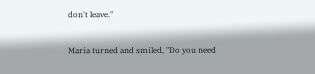don't leave."

Maria turned and smiled, "Do you need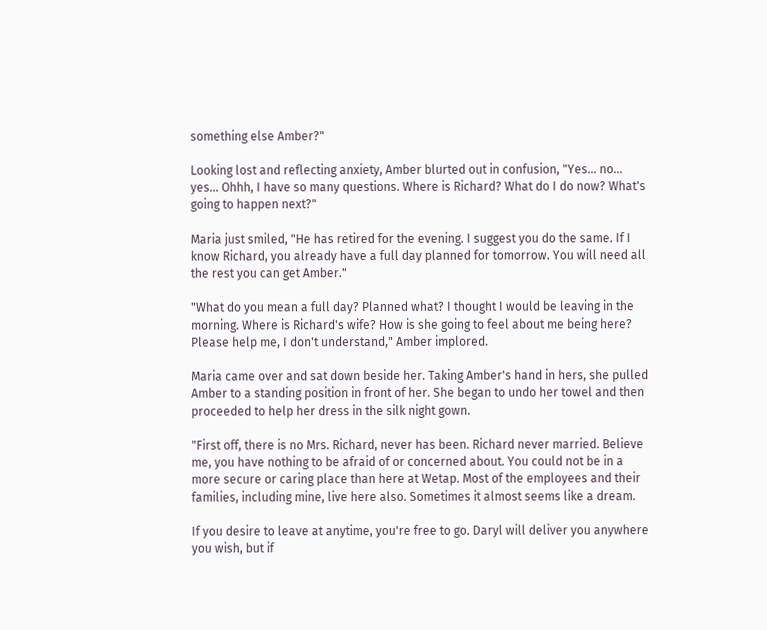something else Amber?"

Looking lost and reflecting anxiety, Amber blurted out in confusion, "Yes... no... yes... Ohhh, I have so many questions. Where is Richard? What do I do now? What's going to happen next?"

Maria just smiled, "He has retired for the evening. I suggest you do the same. If I know Richard, you already have a full day planned for tomorrow. You will need all the rest you can get Amber."

"What do you mean a full day? Planned what? I thought I would be leaving in the morning. Where is Richard's wife? How is she going to feel about me being here? Please help me, I don't understand," Amber implored.

Maria came over and sat down beside her. Taking Amber's hand in hers, she pulled Amber to a standing position in front of her. She began to undo her towel and then proceeded to help her dress in the silk night gown.

"First off, there is no Mrs. Richard, never has been. Richard never married. Believe me, you have nothing to be afraid of or concerned about. You could not be in a more secure or caring place than here at Wetap. Most of the employees and their families, including mine, live here also. Sometimes it almost seems like a dream.

If you desire to leave at anytime, you're free to go. Daryl will deliver you anywhere you wish, but if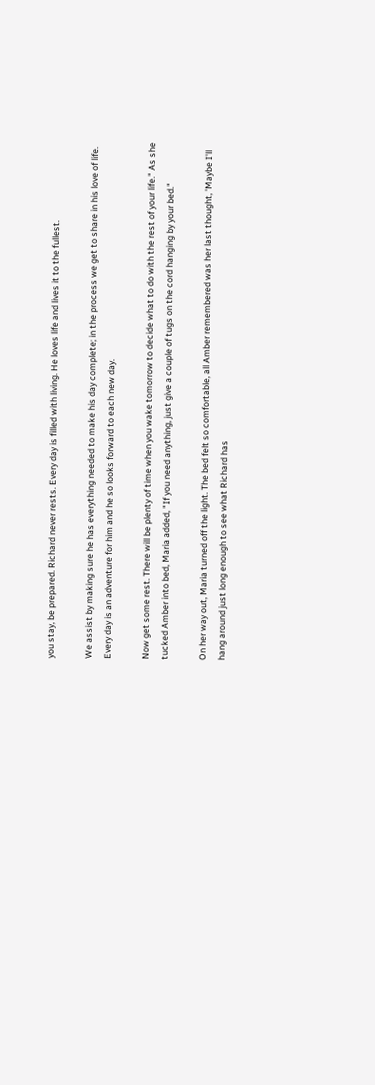you stay, be prepared. Richard never rests. Every day is filled with living. He loves life and lives it to the fullest.

We assist by making sure he has everything needed to make his day complete; in the process we get to share in his love of life. Every day is an adventure for him and he so looks forward to each new day.

Now get some rest. There will be plenty of time when you wake tomorrow to decide what to do with the rest of your life." As she tucked Amber into bed, Maria added, "If you need anything, just give a couple of tugs on the cord hanging by your bed."

On her way out, Maria turned off the light. The bed felt so comfortable, all Amber remembered was her last thought, 'Maybe I'll hang around just long enough to see what Richard has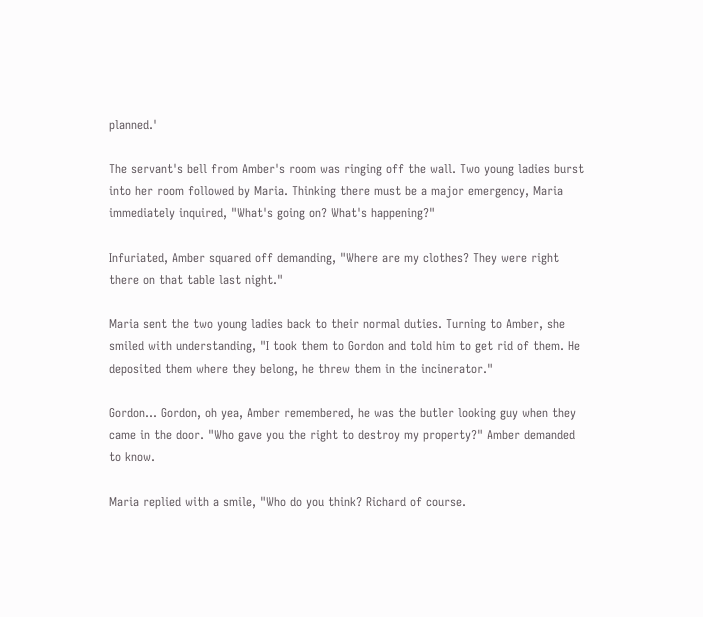planned.'

The servant's bell from Amber's room was ringing off the wall. Two young ladies burst into her room followed by Maria. Thinking there must be a major emergency, Maria immediately inquired, "What's going on? What's happening?"

Infuriated, Amber squared off demanding, "Where are my clothes? They were right there on that table last night."

Maria sent the two young ladies back to their normal duties. Turning to Amber, she smiled with understanding, "I took them to Gordon and told him to get rid of them. He deposited them where they belong, he threw them in the incinerator."

Gordon... Gordon, oh yea, Amber remembered, he was the butler looking guy when they came in the door. "Who gave you the right to destroy my property?" Amber demanded to know.

Maria replied with a smile, "Who do you think? Richard of course.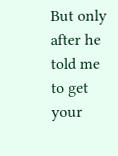But only after he told me to get your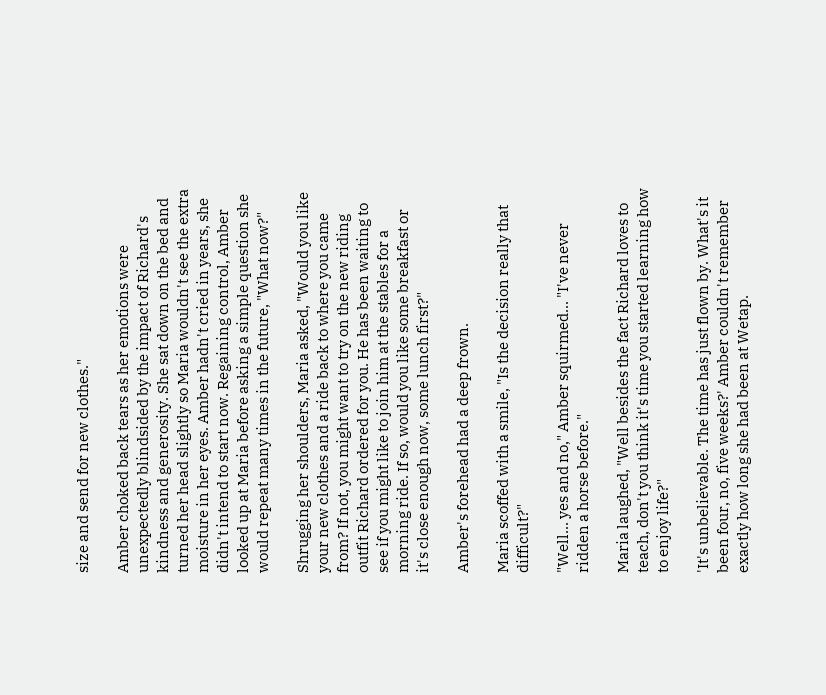size and send for new clothes."

Amber choked back tears as her emotions were unexpectedly blindsided by the impact of Richard's kindness and generosity. She sat down on the bed and turned her head slightly so Maria wouldn't see the extra moisture in her eyes. Amber hadn't cried in years, she didn't intend to start now. Regaining control, Amber looked up at Maria before asking a simple question she would repeat many times in the future, "What now?"

Shrugging her shoulders, Maria asked, "Would you like your new clothes and a ride back to where you came from? If not, you might want to try on the new riding outfit Richard ordered for you. He has been waiting to see if you might like to join him at the stables for a morning ride. If so, would you like some breakfast or it's close enough now, some lunch first?"

Amber's forehead had a deep frown.

Maria scoffed with a smile, "Is the decision really that difficult?"

"Well... yes and no," Amber squirmed... "I've never ridden a horse before."

Maria laughed, "Well besides the fact Richard loves to teach, don't you think it's time you started learning how to enjoy life?"

'It's unbelievable. The time has just flown by. What's it been four, no, five weeks?' Amber couldn't remember exactly how long she had been at Wetap.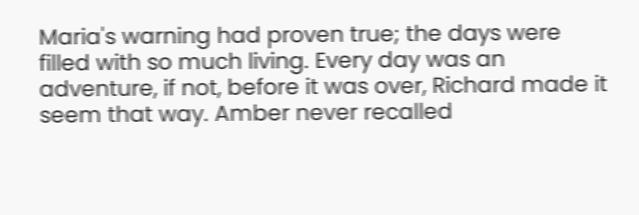Maria's warning had proven true; the days were filled with so much living. Every day was an adventure, if not, before it was over, Richard made it seem that way. Amber never recalled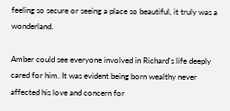feeling so secure or seeing a place so beautiful, it truly was a wonderland.

Amber could see everyone involved in Richard's life deeply cared for him. It was evident being born wealthy never affected his love and concern for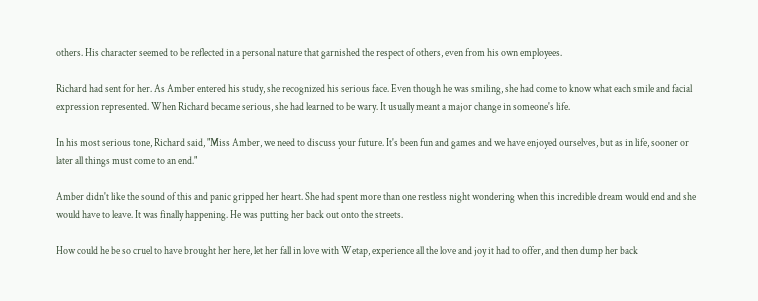others. His character seemed to be reflected in a personal nature that garnished the respect of others, even from his own employees.

Richard had sent for her. As Amber entered his study, she recognized his serious face. Even though he was smiling, she had come to know what each smile and facial expression represented. When Richard became serious, she had learned to be wary. It usually meant a major change in someone's life.

In his most serious tone, Richard said, "Miss Amber, we need to discuss your future. It's been fun and games and we have enjoyed ourselves, but as in life, sooner or later all things must come to an end."

Amber didn't like the sound of this and panic gripped her heart. She had spent more than one restless night wondering when this incredible dream would end and she would have to leave. It was finally happening. He was putting her back out onto the streets.

How could he be so cruel to have brought her here, let her fall in love with Wetap, experience all the love and joy it had to offer, and then dump her back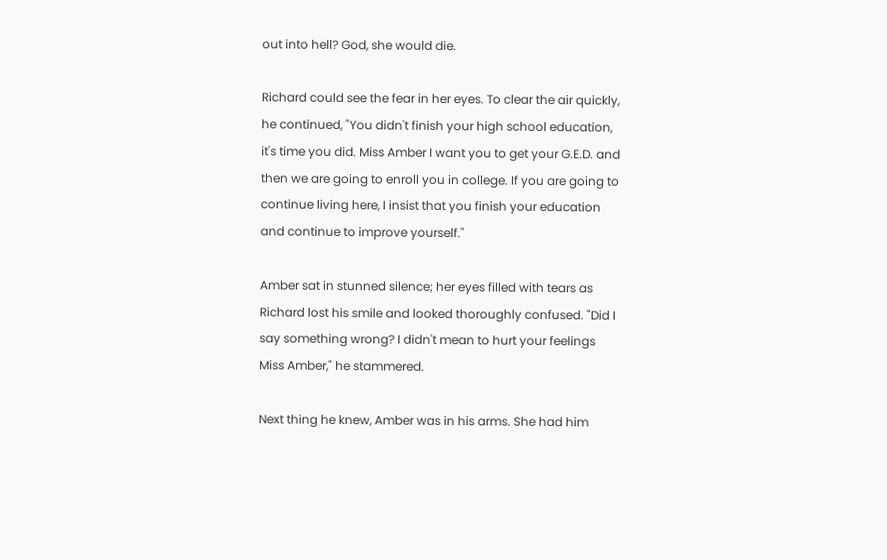out into hell? God, she would die.

Richard could see the fear in her eyes. To clear the air quickly, he continued, "You didn't finish your high school education, it's time you did. Miss Amber I want you to get your G.E.D. and then we are going to enroll you in college. If you are going to continue living here, I insist that you finish your education and continue to improve yourself."

Amber sat in stunned silence; her eyes filled with tears as Richard lost his smile and looked thoroughly confused. "Did I say something wrong? I didn't mean to hurt your feelings Miss Amber," he stammered.

Next thing he knew, Amber was in his arms. She had him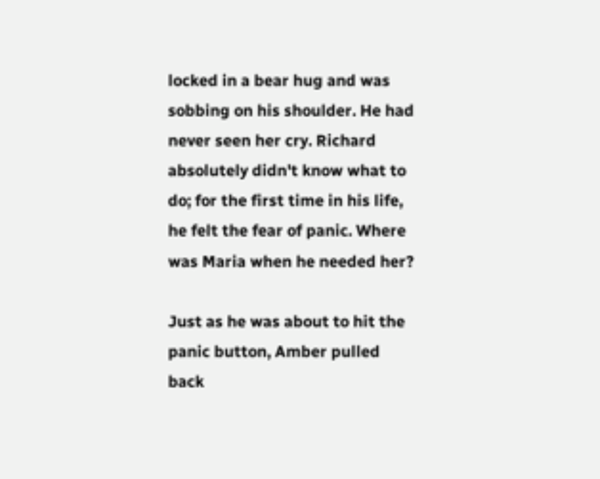locked in a bear hug and was sobbing on his shoulder. He had never seen her cry. Richard absolutely didn't know what to do; for the first time in his life, he felt the fear of panic. Where was Maria when he needed her?

Just as he was about to hit the panic button, Amber pulled back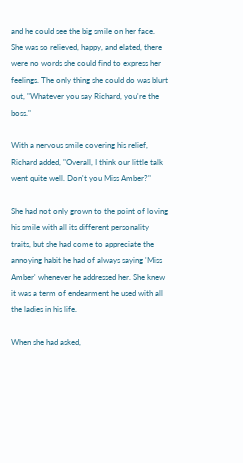and he could see the big smile on her face. She was so relieved, happy, and elated, there were no words she could find to express her feelings. The only thing she could do was blurt out, "Whatever you say Richard, you're the boss."

With a nervous smile covering his relief, Richard added, "Overall, I think our little talk went quite well. Don't you Miss Amber?"

She had not only grown to the point of loving his smile with all its different personality traits, but she had come to appreciate the annoying habit he had of always saying 'Miss Amber' whenever he addressed her. She knew it was a term of endearment he used with all the ladies in his life.

When she had asked,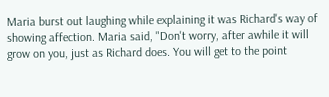Maria burst out laughing while explaining it was Richard's way of showing affection. Maria said, "Don't worry, after awhile it will grow on you, just as Richard does. You will get to the point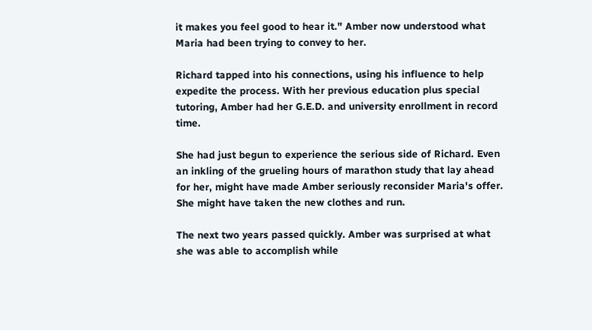it makes you feel good to hear it." Amber now understood what Maria had been trying to convey to her.

Richard tapped into his connections, using his influence to help expedite the process. With her previous education plus special tutoring, Amber had her G.E.D. and university enrollment in record time.

She had just begun to experience the serious side of Richard. Even an inkling of the grueling hours of marathon study that lay ahead for her, might have made Amber seriously reconsider Maria's offer. She might have taken the new clothes and run.

The next two years passed quickly. Amber was surprised at what she was able to accomplish while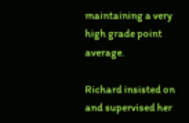maintaining a very high grade point average.

Richard insisted on and supervised her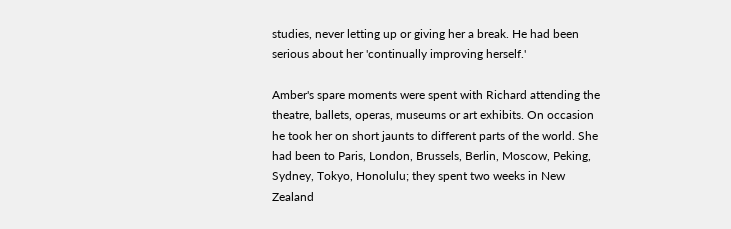studies, never letting up or giving her a break. He had been serious about her 'continually improving herself.'

Amber's spare moments were spent with Richard attending the theatre, ballets, operas, museums or art exhibits. On occasion he took her on short jaunts to different parts of the world. She had been to Paris, London, Brussels, Berlin, Moscow, Peking, Sydney, Tokyo, Honolulu; they spent two weeks in New Zealand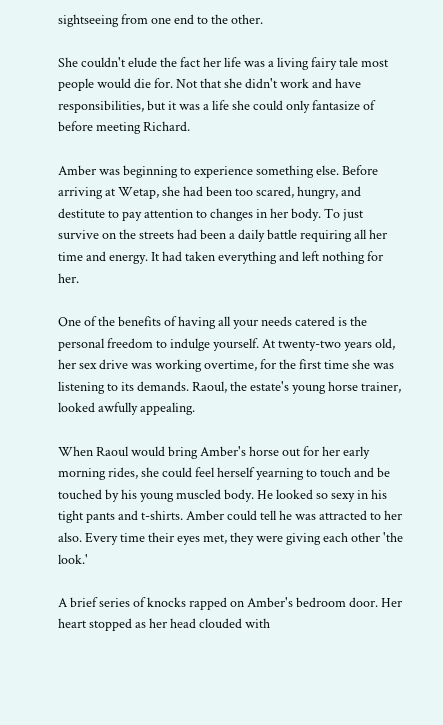sightseeing from one end to the other.

She couldn't elude the fact her life was a living fairy tale most people would die for. Not that she didn't work and have responsibilities, but it was a life she could only fantasize of before meeting Richard.

Amber was beginning to experience something else. Before arriving at Wetap, she had been too scared, hungry, and destitute to pay attention to changes in her body. To just survive on the streets had been a daily battle requiring all her time and energy. It had taken everything and left nothing for her.

One of the benefits of having all your needs catered is the personal freedom to indulge yourself. At twenty-two years old, her sex drive was working overtime, for the first time she was listening to its demands. Raoul, the estate's young horse trainer, looked awfully appealing.

When Raoul would bring Amber's horse out for her early morning rides, she could feel herself yearning to touch and be touched by his young muscled body. He looked so sexy in his tight pants and t-shirts. Amber could tell he was attracted to her also. Every time their eyes met, they were giving each other 'the look.'

A brief series of knocks rapped on Amber's bedroom door. Her heart stopped as her head clouded with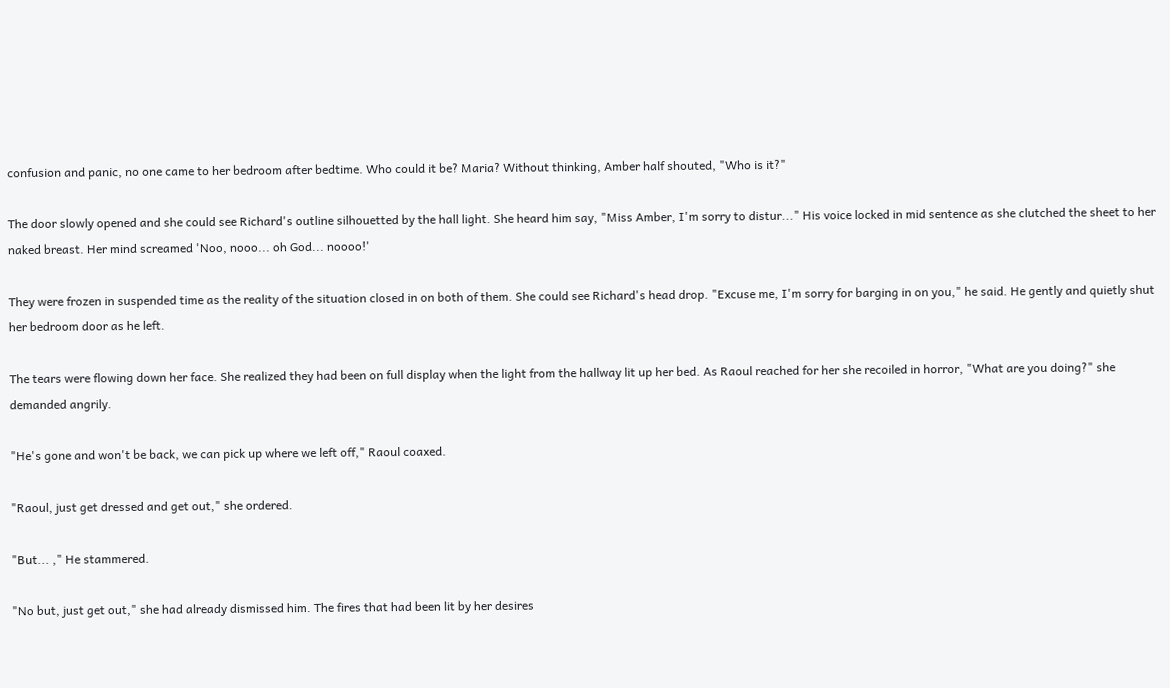confusion and panic, no one came to her bedroom after bedtime. Who could it be? Maria? Without thinking, Amber half shouted, "Who is it?"

The door slowly opened and she could see Richard's outline silhouetted by the hall light. She heard him say, "Miss Amber, I'm sorry to distur..." His voice locked in mid sentence as she clutched the sheet to her naked breast. Her mind screamed 'Noo, nooo... oh God... noooo!'

They were frozen in suspended time as the reality of the situation closed in on both of them. She could see Richard's head drop. "Excuse me, I'm sorry for barging in on you," he said. He gently and quietly shut her bedroom door as he left.

The tears were flowing down her face. She realized they had been on full display when the light from the hallway lit up her bed. As Raoul reached for her she recoiled in horror, "What are you doing?" she demanded angrily.

"He's gone and won't be back, we can pick up where we left off," Raoul coaxed.

"Raoul, just get dressed and get out," she ordered.

"But... ," He stammered.

"No but, just get out," she had already dismissed him. The fires that had been lit by her desires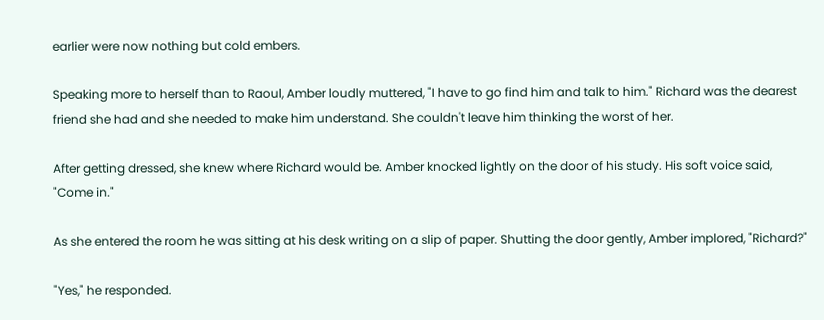earlier were now nothing but cold embers.

Speaking more to herself than to Raoul, Amber loudly muttered, "I have to go find him and talk to him." Richard was the dearest friend she had and she needed to make him understand. She couldn't leave him thinking the worst of her.

After getting dressed, she knew where Richard would be. Amber knocked lightly on the door of his study. His soft voice said, "Come in."

As she entered the room he was sitting at his desk writing on a slip of paper. Shutting the door gently, Amber implored, "Richard?"

"Yes," he responded.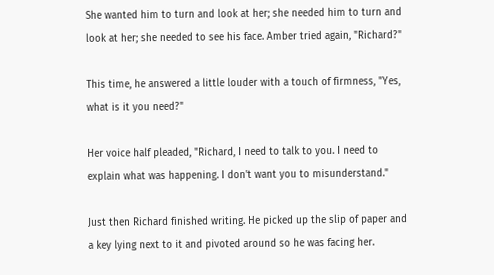She wanted him to turn and look at her; she needed him to turn and look at her; she needed to see his face. Amber tried again, "Richard?"

This time, he answered a little louder with a touch of firmness, "Yes, what is it you need?"

Her voice half pleaded, "Richard, I need to talk to you. I need to explain what was happening. I don't want you to misunderstand."

Just then Richard finished writing. He picked up the slip of paper and a key lying next to it and pivoted around so he was facing her.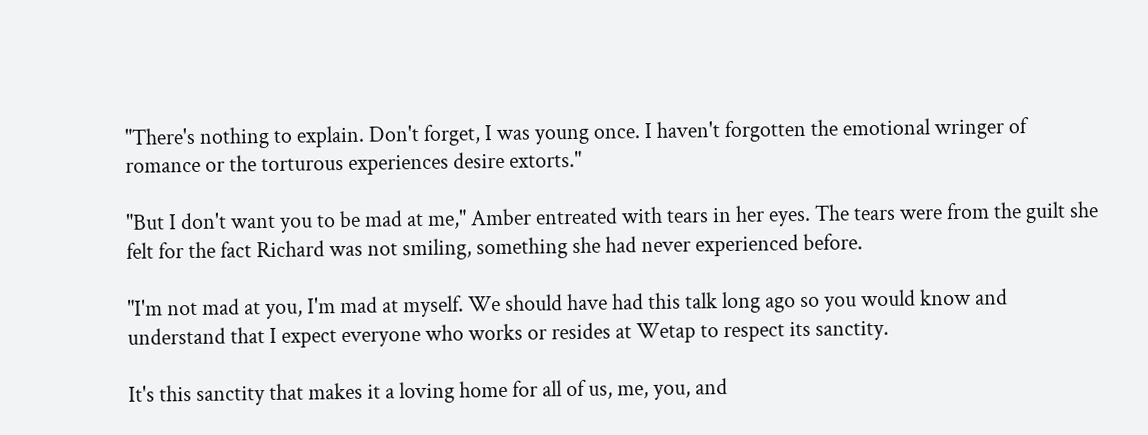"There's nothing to explain. Don't forget, I was young once. I haven't forgotten the emotional wringer of romance or the torturous experiences desire extorts."

"But I don't want you to be mad at me," Amber entreated with tears in her eyes. The tears were from the guilt she felt for the fact Richard was not smiling, something she had never experienced before.

"I'm not mad at you, I'm mad at myself. We should have had this talk long ago so you would know and understand that I expect everyone who works or resides at Wetap to respect its sanctity.

It's this sanctity that makes it a loving home for all of us, me, you, and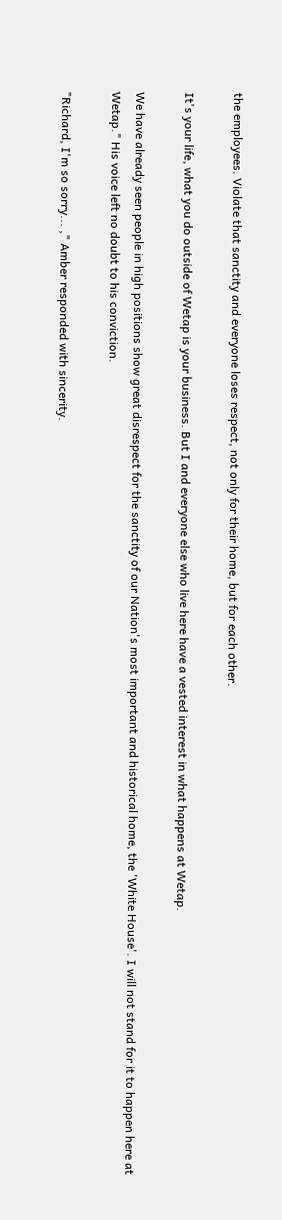the employees. Violate that sanctity and everyone loses respect, not only for their home, but for each other.

It's your life, what you do outside of Wetap is your business. But I and everyone else who live here have a vested interest in what happens at Wetap.

We have already seen people in high positions show great disrespect for the sanctity of our Nation's most important and historical home, the 'White House'. I will not stand for it to happen here at Wetap." His voice left no doubt to his conviction.

"Richard, I'm so sorry... ," Amber responded with sincerity.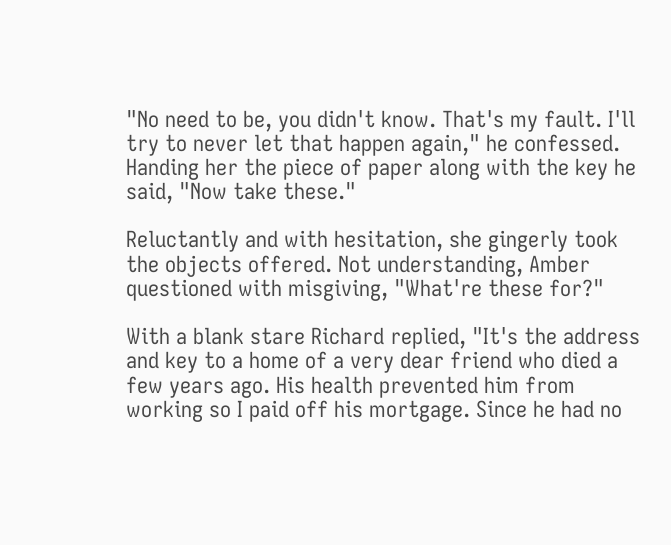"No need to be, you didn't know. That's my fault. I'll try to never let that happen again," he confessed. Handing her the piece of paper along with the key he said, "Now take these."

Reluctantly and with hesitation, she gingerly took the objects offered. Not understanding, Amber questioned with misgiving, "What're these for?"

With a blank stare Richard replied, "It's the address and key to a home of a very dear friend who died a few years ago. His health prevented him from working so I paid off his mortgage. Since he had no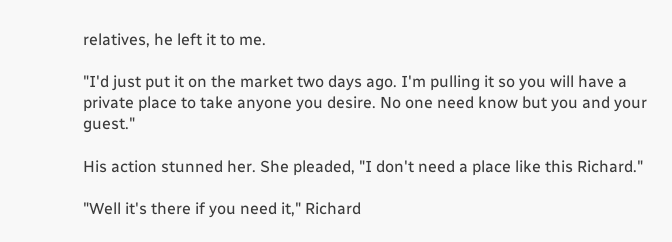relatives, he left it to me.

"I'd just put it on the market two days ago. I'm pulling it so you will have a private place to take anyone you desire. No one need know but you and your guest."

His action stunned her. She pleaded, "I don't need a place like this Richard."

"Well it's there if you need it," Richard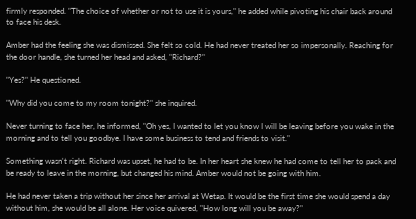firmly responded. "The choice of whether or not to use it is yours," he added while pivoting his chair back around to face his desk.

Amber had the feeling she was dismissed. She felt so cold. He had never treated her so impersonally. Reaching for the door handle, she turned her head and asked, "Richard?"

"Yes?" He questioned.

"Why did you come to my room tonight?" she inquired.

Never turning to face her, he informed, "Oh yes, I wanted to let you know I will be leaving before you wake in the morning and to tell you goodbye. I have some business to tend and friends to visit."

Something wasn't right. Richard was upset, he had to be. In her heart she knew he had come to tell her to pack and be ready to leave in the morning, but changed his mind. Amber would not be going with him.

He had never taken a trip without her since her arrival at Wetap. It would be the first time she would spend a day without him, she would be all alone. Her voice quivered, "How long will you be away?"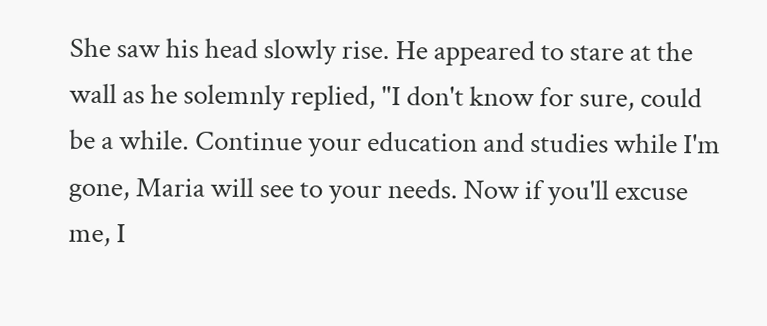She saw his head slowly rise. He appeared to stare at the wall as he solemnly replied, "I don't know for sure, could be a while. Continue your education and studies while I'm gone, Maria will see to your needs. Now if you'll excuse me, I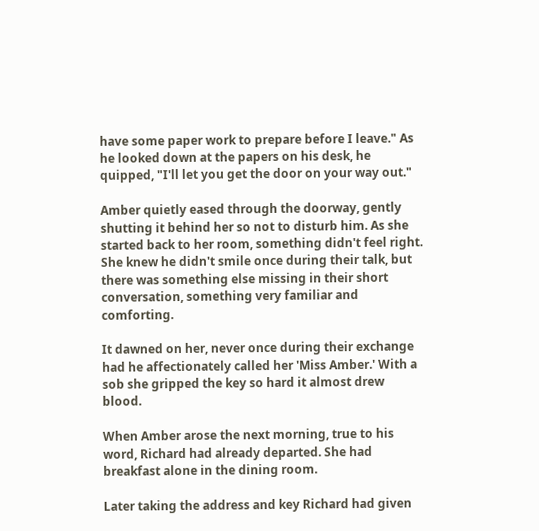have some paper work to prepare before I leave." As he looked down at the papers on his desk, he quipped, "I'll let you get the door on your way out."

Amber quietly eased through the doorway, gently shutting it behind her so not to disturb him. As she started back to her room, something didn't feel right. She knew he didn't smile once during their talk, but there was something else missing in their short conversation, something very familiar and comforting.

It dawned on her, never once during their exchange had he affectionately called her 'Miss Amber.' With a sob she gripped the key so hard it almost drew blood.

When Amber arose the next morning, true to his word, Richard had already departed. She had breakfast alone in the dining room.

Later taking the address and key Richard had given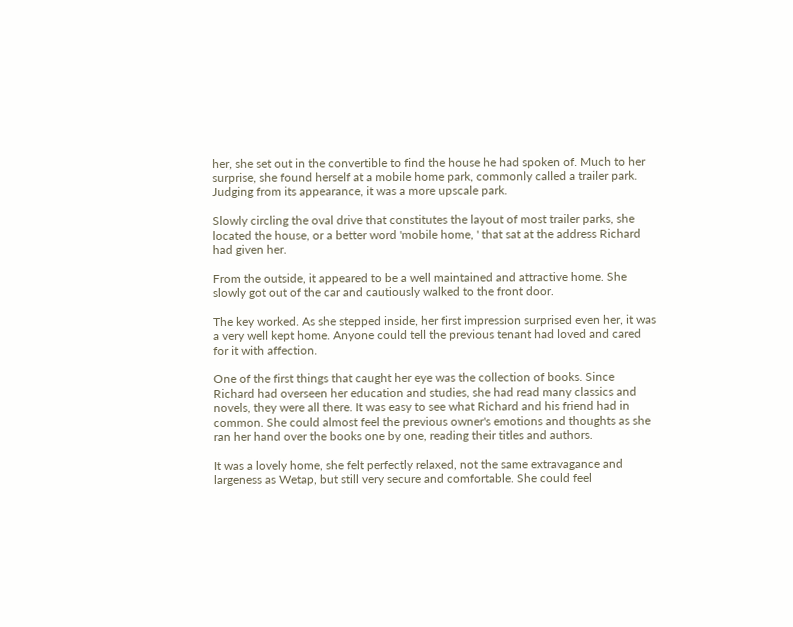her, she set out in the convertible to find the house he had spoken of. Much to her surprise, she found herself at a mobile home park, commonly called a trailer park. Judging from its appearance, it was a more upscale park.

Slowly circling the oval drive that constitutes the layout of most trailer parks, she located the house, or a better word 'mobile home, ' that sat at the address Richard had given her.

From the outside, it appeared to be a well maintained and attractive home. She slowly got out of the car and cautiously walked to the front door.

The key worked. As she stepped inside, her first impression surprised even her, it was a very well kept home. Anyone could tell the previous tenant had loved and cared for it with affection.

One of the first things that caught her eye was the collection of books. Since Richard had overseen her education and studies, she had read many classics and novels, they were all there. It was easy to see what Richard and his friend had in common. She could almost feel the previous owner's emotions and thoughts as she ran her hand over the books one by one, reading their titles and authors.

It was a lovely home, she felt perfectly relaxed, not the same extravagance and largeness as Wetap, but still very secure and comfortable. She could feel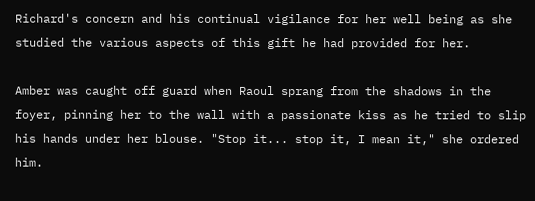Richard's concern and his continual vigilance for her well being as she studied the various aspects of this gift he had provided for her.

Amber was caught off guard when Raoul sprang from the shadows in the foyer, pinning her to the wall with a passionate kiss as he tried to slip his hands under her blouse. "Stop it... stop it, I mean it," she ordered him.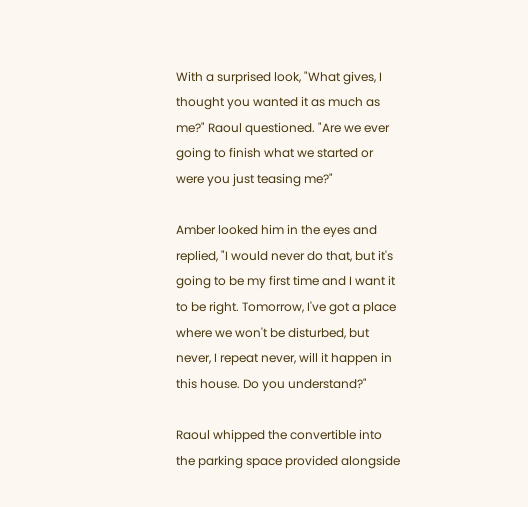With a surprised look, "What gives, I thought you wanted it as much as me?" Raoul questioned. "Are we ever going to finish what we started or were you just teasing me?"

Amber looked him in the eyes and replied, "I would never do that, but it's going to be my first time and I want it to be right. Tomorrow, I've got a place where we won't be disturbed, but never, I repeat never, will it happen in this house. Do you understand?"

Raoul whipped the convertible into the parking space provided alongside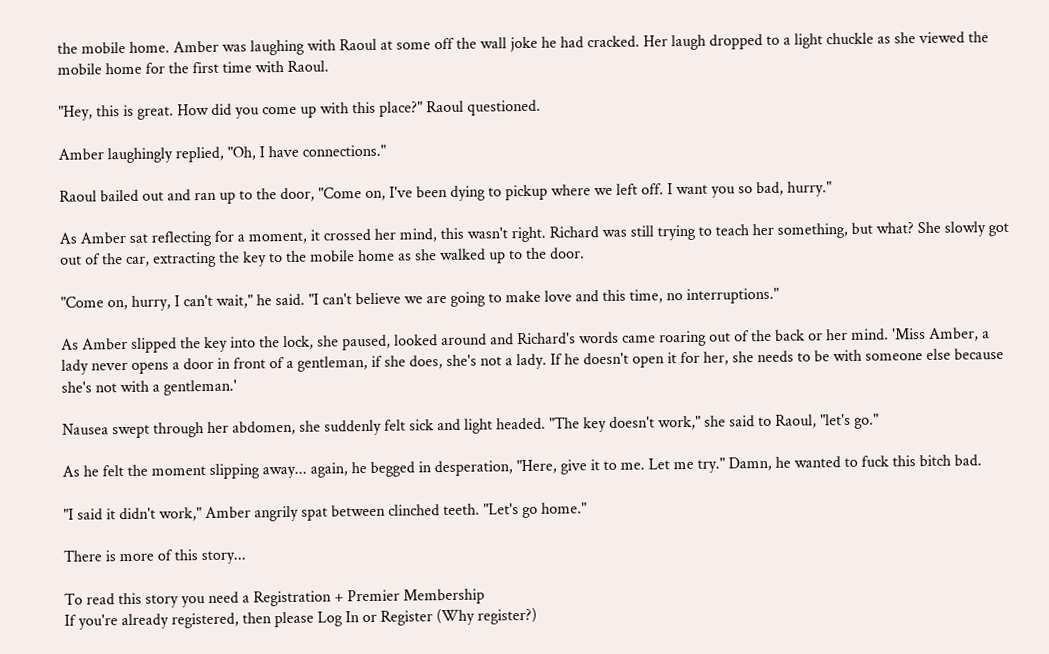the mobile home. Amber was laughing with Raoul at some off the wall joke he had cracked. Her laugh dropped to a light chuckle as she viewed the mobile home for the first time with Raoul.

"Hey, this is great. How did you come up with this place?" Raoul questioned.

Amber laughingly replied, "Oh, I have connections."

Raoul bailed out and ran up to the door, "Come on, I've been dying to pickup where we left off. I want you so bad, hurry."

As Amber sat reflecting for a moment, it crossed her mind, this wasn't right. Richard was still trying to teach her something, but what? She slowly got out of the car, extracting the key to the mobile home as she walked up to the door.

"Come on, hurry, I can't wait," he said. "I can't believe we are going to make love and this time, no interruptions."

As Amber slipped the key into the lock, she paused, looked around and Richard's words came roaring out of the back or her mind. 'Miss Amber, a lady never opens a door in front of a gentleman, if she does, she's not a lady. If he doesn't open it for her, she needs to be with someone else because she's not with a gentleman.'

Nausea swept through her abdomen, she suddenly felt sick and light headed. "The key doesn't work," she said to Raoul, "let's go."

As he felt the moment slipping away... again, he begged in desperation, "Here, give it to me. Let me try." Damn, he wanted to fuck this bitch bad.

"I said it didn't work," Amber angrily spat between clinched teeth. "Let's go home."

There is more of this story...

To read this story you need a Registration + Premier Membership
If you're already registered, then please Log In or Register (Why register?)